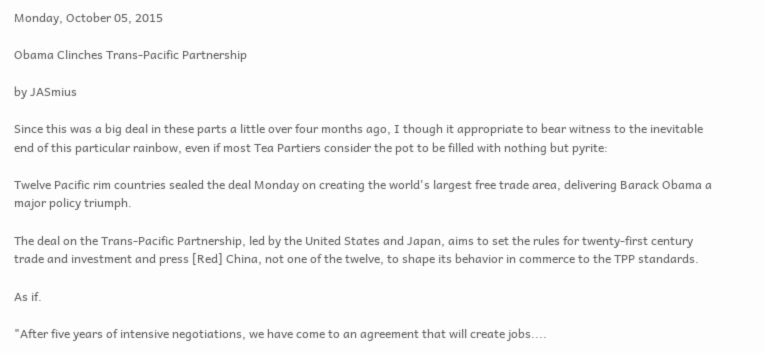Monday, October 05, 2015

Obama Clinches Trans-Pacific Partnership

by JASmius

Since this was a big deal in these parts a little over four months ago, I though it appropriate to bear witness to the inevitable end of this particular rainbow, even if most Tea Partiers consider the pot to be filled with nothing but pyrite:

Twelve Pacific rim countries sealed the deal Monday on creating the world's largest free trade area, delivering Barack Obama a major policy triumph.

The deal on the Trans-Pacific Partnership, led by the United States and Japan, aims to set the rules for twenty-first century trade and investment and press [Red] China, not one of the twelve, to shape its behavior in commerce to the TPP standards.

As if.

"After five years of intensive negotiations, we have come to an agreement that will create jobs....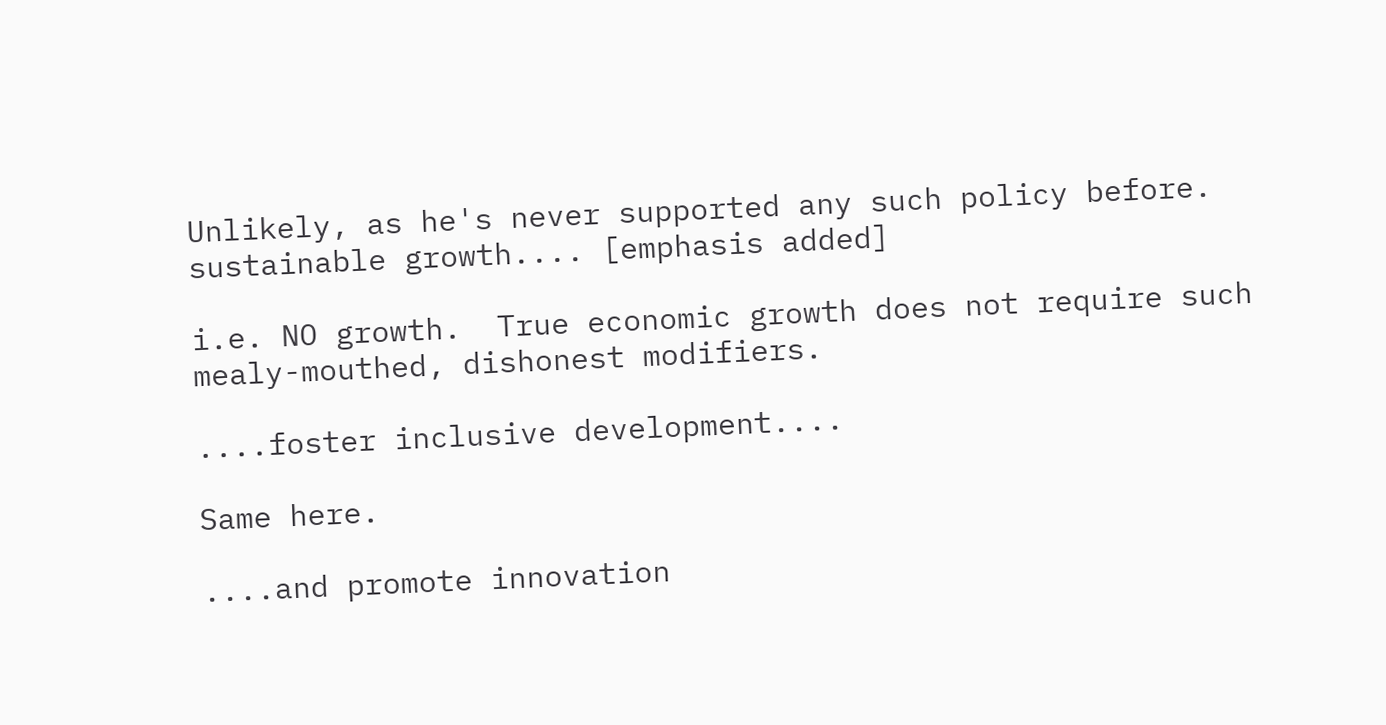Unlikely, as he's never supported any such policy before. sustainable growth.... [emphasis added]

i.e. NO growth.  True economic growth does not require such mealy-mouthed, dishonest modifiers.

....foster inclusive development....

Same here.

....and promote innovation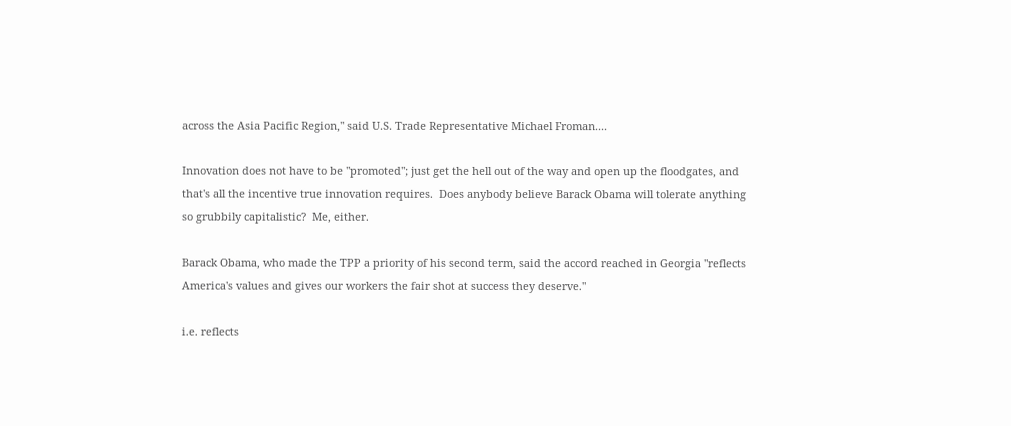across the Asia Pacific Region," said U.S. Trade Representative Michael Froman....

Innovation does not have to be "promoted"; just get the hell out of the way and open up the floodgates, and that's all the incentive true innovation requires.  Does anybody believe Barack Obama will tolerate anything so grubbily capitalistic?  Me, either.

Barack Obama, who made the TPP a priority of his second term, said the accord reached in Georgia "reflects America's values and gives our workers the fair shot at success they deserve."

i.e. reflects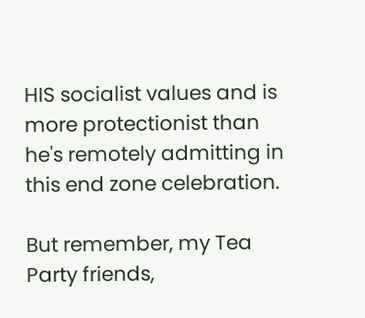HIS socialist values and is more protectionist than he's remotely admitting in this end zone celebration.

But remember, my Tea Party friends,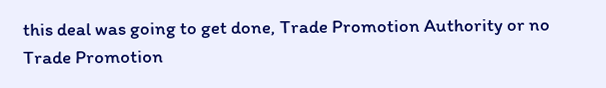this deal was going to get done, Trade Promotion Authority or no Trade Promotion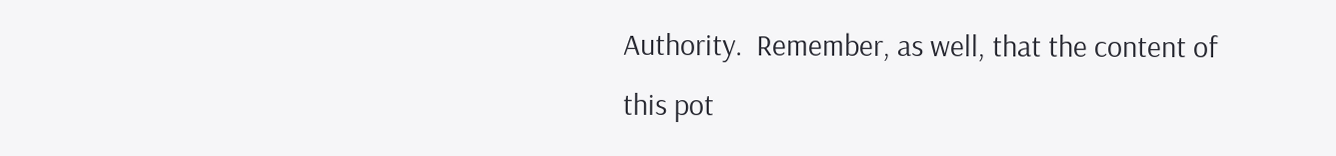Authority.  Remember, as well, that the content of this pot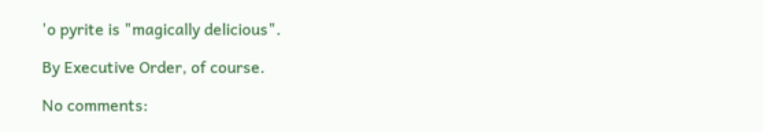'o pyrite is "magically delicious".

By Executive Order, of course.

No comments: